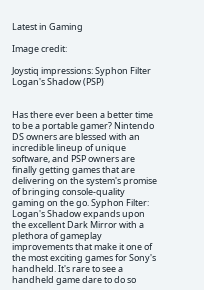Latest in Gaming

Image credit:

Joystiq impressions: Syphon Filter Logan's Shadow (PSP)


Has there ever been a better time to be a portable gamer? Nintendo DS owners are blessed with an incredible lineup of unique software, and PSP owners are finally getting games that are delivering on the system's promise of bringing console-quality gaming on the go. Syphon Filter: Logan's Shadow expands upon the excellent Dark Mirror with a plethora of gameplay improvements that make it one of the most exciting games for Sony's handheld. It's rare to see a handheld game dare to do so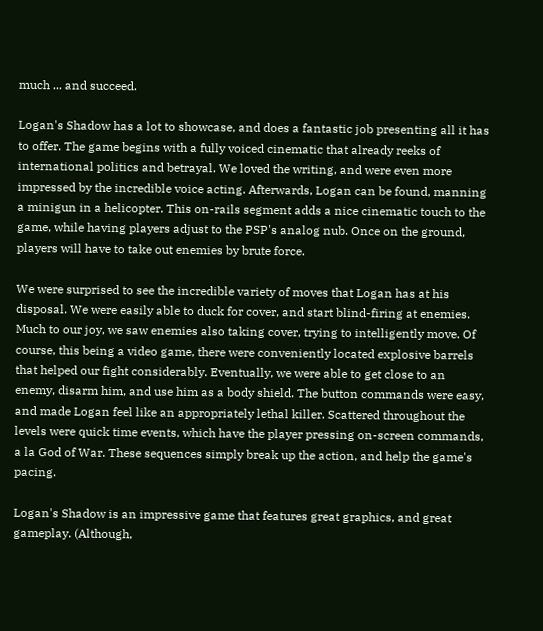much ... and succeed.

Logan's Shadow has a lot to showcase, and does a fantastic job presenting all it has to offer. The game begins with a fully voiced cinematic that already reeks of international politics and betrayal. We loved the writing, and were even more impressed by the incredible voice acting. Afterwards, Logan can be found, manning a minigun in a helicopter. This on-rails segment adds a nice cinematic touch to the game, while having players adjust to the PSP's analog nub. Once on the ground, players will have to take out enemies by brute force.

We were surprised to see the incredible variety of moves that Logan has at his disposal. We were easily able to duck for cover, and start blind-firing at enemies. Much to our joy, we saw enemies also taking cover, trying to intelligently move. Of course, this being a video game, there were conveniently located explosive barrels that helped our fight considerably. Eventually, we were able to get close to an enemy, disarm him, and use him as a body shield. The button commands were easy, and made Logan feel like an appropriately lethal killer. Scattered throughout the levels were quick time events, which have the player pressing on-screen commands, a la God of War. These sequences simply break up the action, and help the game's pacing.

Logan's Shadow is an impressive game that features great graphics, and great gameplay. (Although,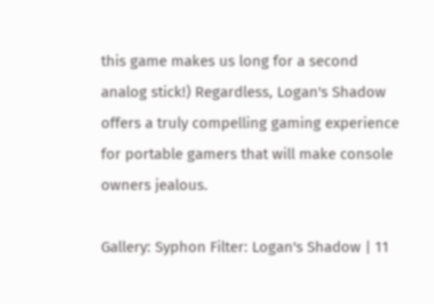this game makes us long for a second analog stick!) Regardless, Logan's Shadow offers a truly compelling gaming experience for portable gamers that will make console owners jealous.

Gallery: Syphon Filter: Logan's Shadow | 11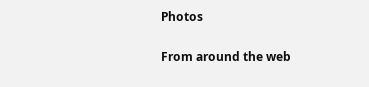Photos

From around the web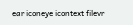ear iconeye icontext filevr